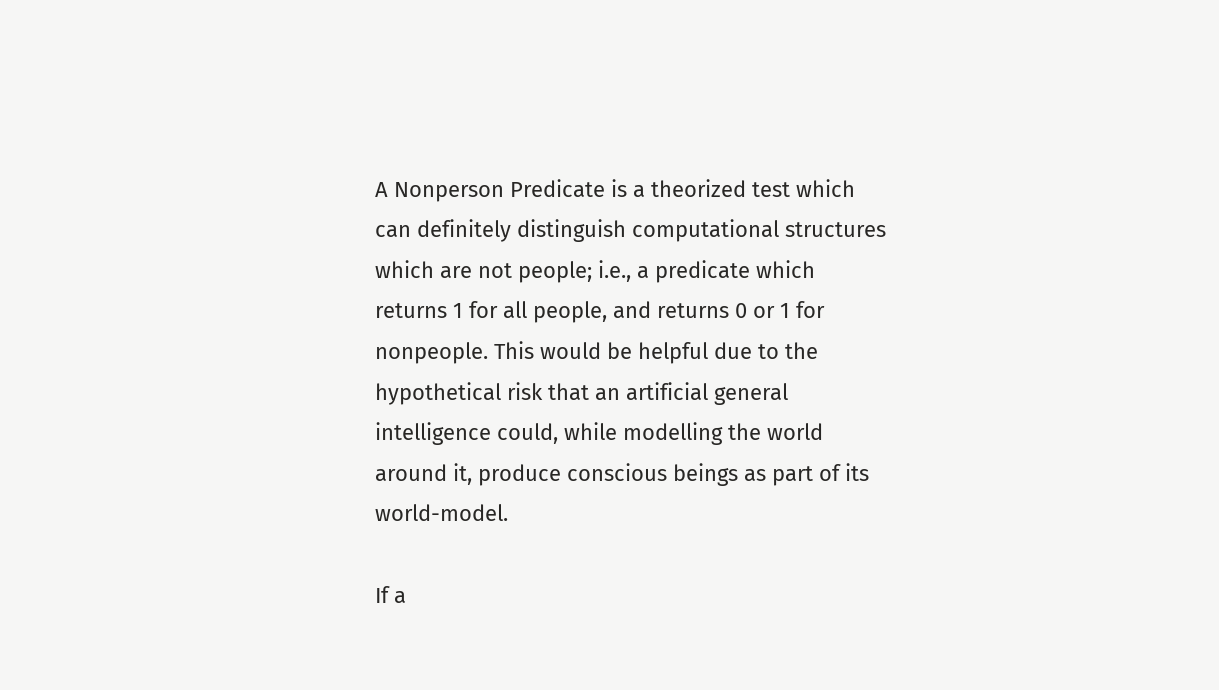A Nonperson Predicate is a theorized test which can definitely distinguish computational structures which are not people; i.e., a predicate which returns 1 for all people, and returns 0 or 1 for nonpeople. This would be helpful due to the hypothetical risk that an artificial general intelligence could, while modelling the world around it, produce conscious beings as part of its world-model.

If a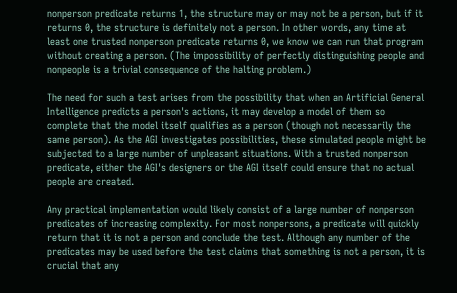nonperson predicate returns 1, the structure may or may not be a person, but if it returns 0, the structure is definitely not a person. In other words, any time at least one trusted nonperson predicate returns 0, we know we can run that program without creating a person. (The impossibility of perfectly distinguishing people and nonpeople is a trivial consequence of the halting problem.)

The need for such a test arises from the possibility that when an Artificial General Intelligence predicts a person's actions, it may develop a model of them so complete that the model itself qualifies as a person (though not necessarily the same person). As the AGI investigates possibilities, these simulated people might be subjected to a large number of unpleasant situations. With a trusted nonperson predicate, either the AGI's designers or the AGI itself could ensure that no actual people are created.

Any practical implementation would likely consist of a large number of nonperson predicates of increasing complexity. For most nonpersons, a predicate will quickly return that it is not a person and conclude the test. Although any number of the predicates may be used before the test claims that something is not a person, it is crucial that any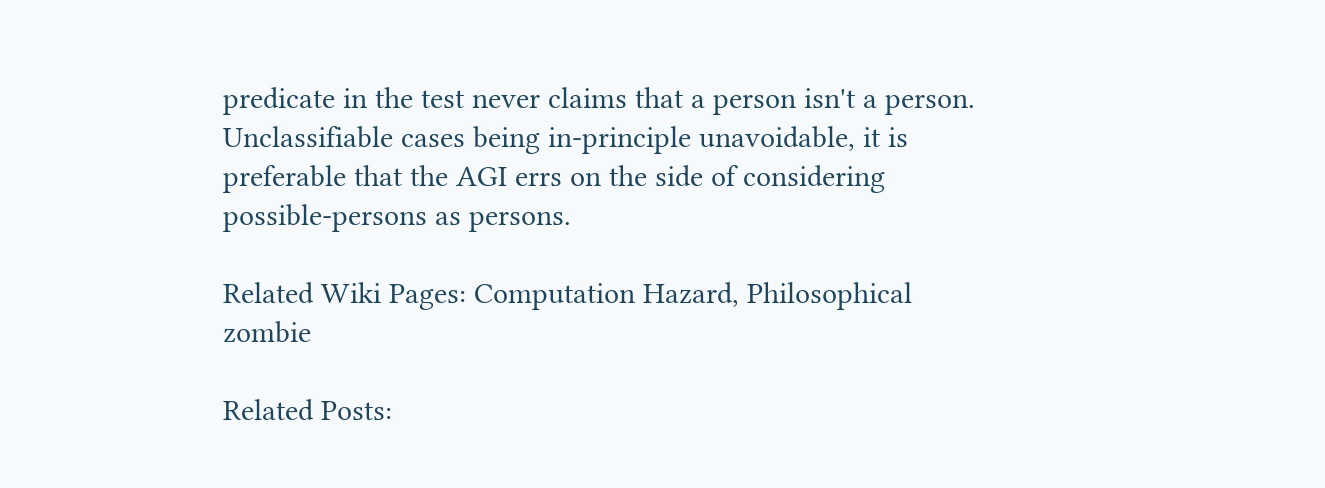predicate in the test never claims that a person isn't a person. Unclassifiable cases being in-principle unavoidable, it is preferable that the AGI errs on the side of considering possible-persons as persons.

Related Wiki Pages: Computation Hazard, Philosophical zombie

Related Posts: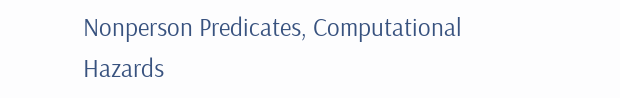Nonperson Predicates, Computational Hazards